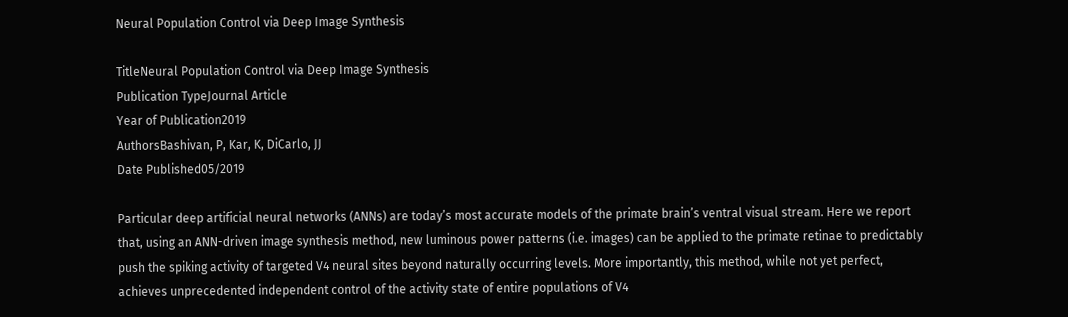Neural Population Control via Deep Image Synthesis

TitleNeural Population Control via Deep Image Synthesis
Publication TypeJournal Article
Year of Publication2019
AuthorsBashivan, P, Kar, K, DiCarlo, JJ
Date Published05/2019

Particular deep artificial neural networks (ANNs) are today’s most accurate models of the primate brain’s ventral visual stream. Here we report that, using an ANN-driven image synthesis method, new luminous power patterns (i.e. images) can be applied to the primate retinae to predictably push the spiking activity of targeted V4 neural sites beyond naturally occurring levels. More importantly, this method, while not yet perfect, achieves unprecedented independent control of the activity state of entire populations of V4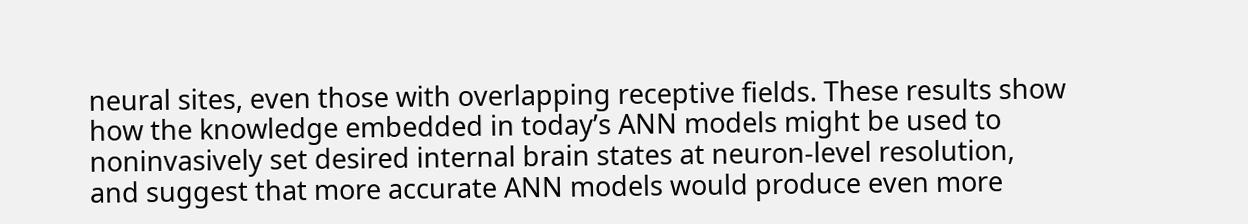neural sites, even those with overlapping receptive fields. These results show how the knowledge embedded in today’s ANN models might be used to noninvasively set desired internal brain states at neuron-level resolution, and suggest that more accurate ANN models would produce even more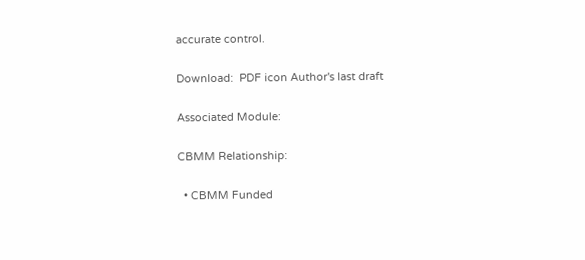accurate control.

Download:  PDF icon Author's last draft

Associated Module:

CBMM Relationship:

  • CBMM Funded